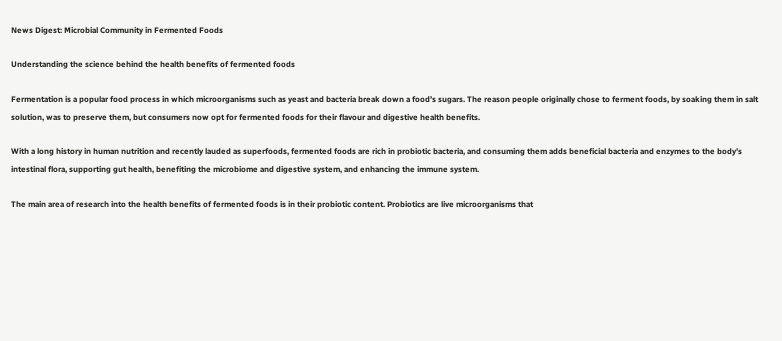News Digest: Microbial Community in Fermented Foods

Understanding the science behind the health benefits of fermented foods

Fermentation is a popular food process in which microorganisms such as yeast and bacteria break down a food’s sugars. The reason people originally chose to ferment foods, by soaking them in salt solution, was to preserve them, but consumers now opt for fermented foods for their flavour and digestive health benefits.

With a long history in human nutrition and recently lauded as superfoods, fermented foods are rich in probiotic bacteria, and consuming them adds beneficial bacteria and enzymes to the body’s intestinal flora, supporting gut health, benefiting the microbiome and digestive system, and enhancing the immune system.

The main area of research into the health benefits of fermented foods is in their probiotic content. Probiotics are live microorganisms that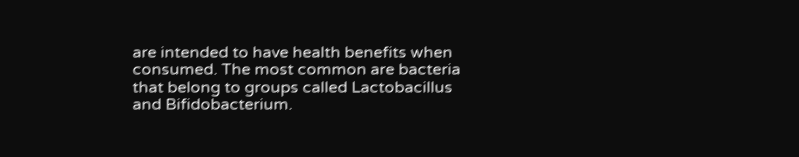are intended to have health benefits when consumed. The most common are bacteria that belong to groups called Lactobacillus and Bifidobacterium.